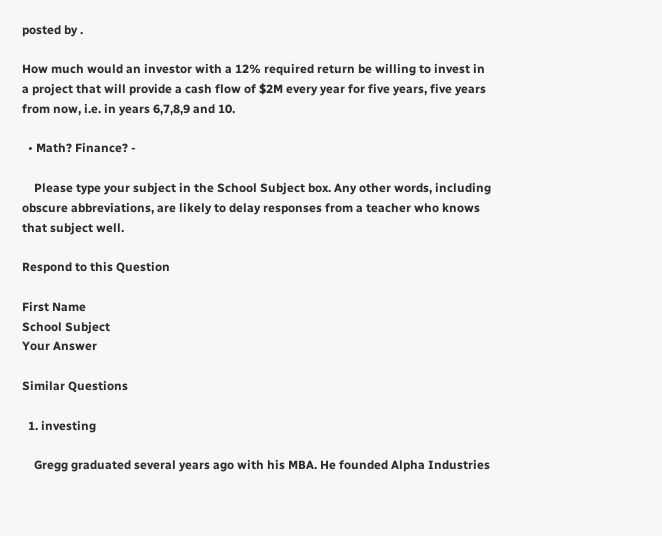posted by .

How much would an investor with a 12% required return be willing to invest in a project that will provide a cash flow of $2M every year for five years, five years from now, i.e. in years 6,7,8,9 and 10.

  • Math? Finance? -

    Please type your subject in the School Subject box. Any other words, including obscure abbreviations, are likely to delay responses from a teacher who knows that subject well.

Respond to this Question

First Name
School Subject
Your Answer

Similar Questions

  1. investing

    Gregg graduated several years ago with his MBA. He founded Alpha Industries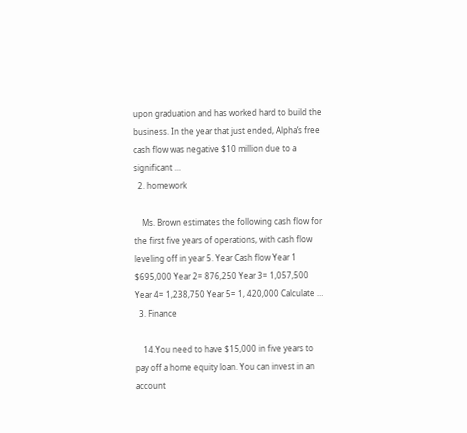upon graduation and has worked hard to build the business. In the year that just ended, Alpha’s free cash flow was negative $10 million due to a significant …
  2. homework

    Ms. Brown estimates the following cash flow for the first five years of operations, with cash flow leveling off in year 5. Year Cash flow Year 1 $695,000 Year 2= 876,250 Year 3= 1,057,500 Year 4= 1,238,750 Year 5= 1, 420,000 Calculate …
  3. Finance

    14.You need to have $15,000 in five years to pay off a home equity loan. You can invest in an account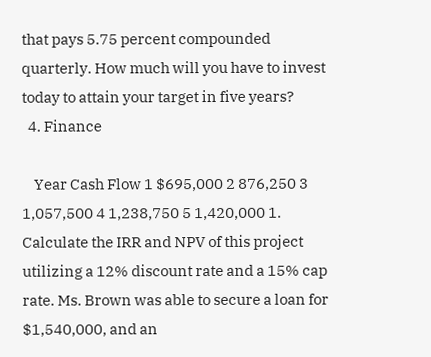that pays 5.75 percent compounded quarterly. How much will you have to invest today to attain your target in five years?
  4. Finance

    Year Cash Flow 1 $695,000 2 876,250 3 1,057,500 4 1,238,750 5 1,420,000 1. Calculate the IRR and NPV of this project utilizing a 12% discount rate and a 15% cap rate. Ms. Brown was able to secure a loan for $1,540,000, and an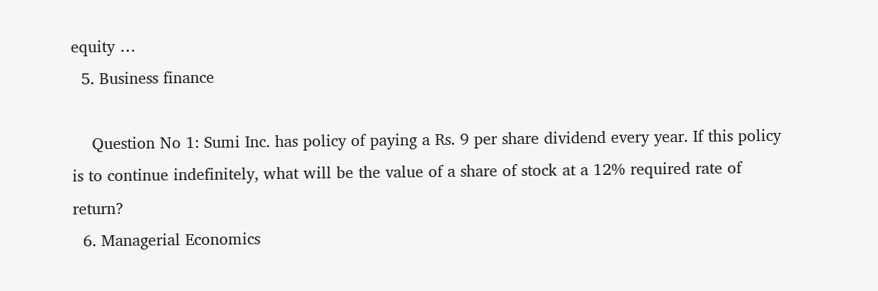equity …
  5. Business finance

    Question No 1: Sumi Inc. has policy of paying a Rs. 9 per share dividend every year. If this policy is to continue indefinitely, what will be the value of a share of stock at a 12% required rate of return?
  6. Managerial Economics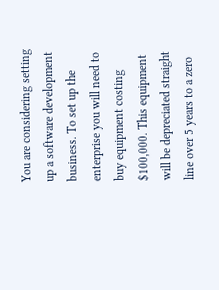You are considering setting up a software development business. To set up the enterprise you will need to buy equipment costing $100,000. This equipment will be depreciated straight line over 5 years to a zero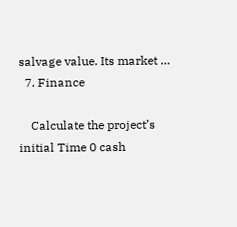salvage value. Its market …
  7. Finance

    Calculate the project’s initial Time 0 cash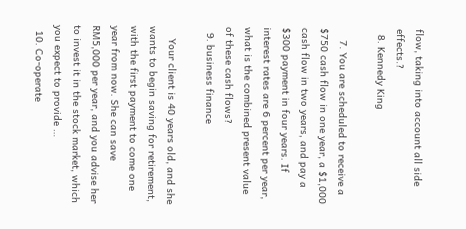flow, taking into account all side effects.?
  8. Kennedy King

    7. You are scheduled to receive a $750 cash flow in one year, a $1,000 cash flow in two years, and pay a $300 payment in four years. If interest rates are 6 percent per year, what is the combined present value of these cash flows?
  9. business finance

    Your client is 40 years old, and she wants to begin saving for retirement, with the first payment to come one year from now. She can save RM5,000 per year, and you advise her to invest it in the stock market, which you expect to provide …
  10. Co-operate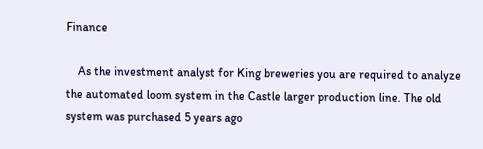Finance

    As the investment analyst for King breweries you are required to analyze the automated loom system in the Castle larger production line. The old system was purchased 5 years ago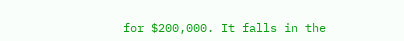for $200,000. It falls in the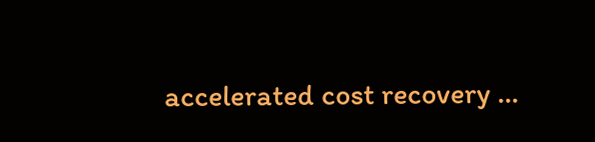accelerated cost recovery …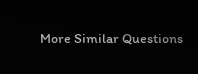More Similar Questions